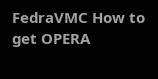FedraVMC How to get OPERA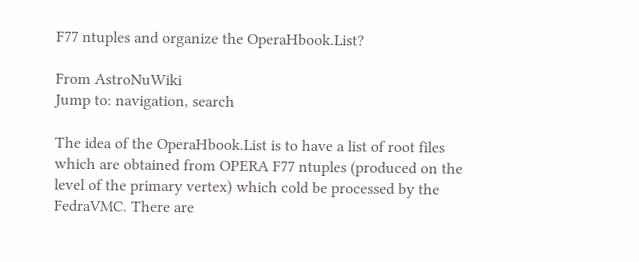F77 ntuples and organize the OperaHbook.List?

From AstroNuWiki
Jump to: navigation, search

The idea of the OperaHbook.List is to have a list of root files which are obtained from OPERA F77 ntuples (produced on the level of the primary vertex) which cold be processed by the FedraVMC. There are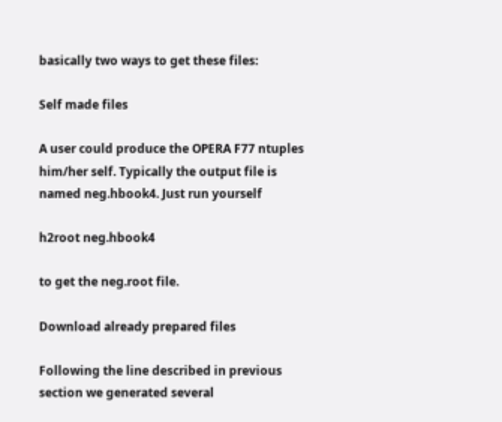basically two ways to get these files:

Self made files

A user could produce the OPERA F77 ntuples him/her self. Typically the output file is named neg.hbook4. Just run yourself

h2root neg.hbook4

to get the neg.root file.

Download already prepared files

Following the line described in previous section we generated several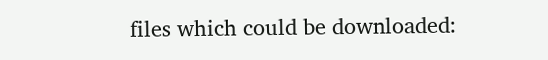files which could be downloaded: